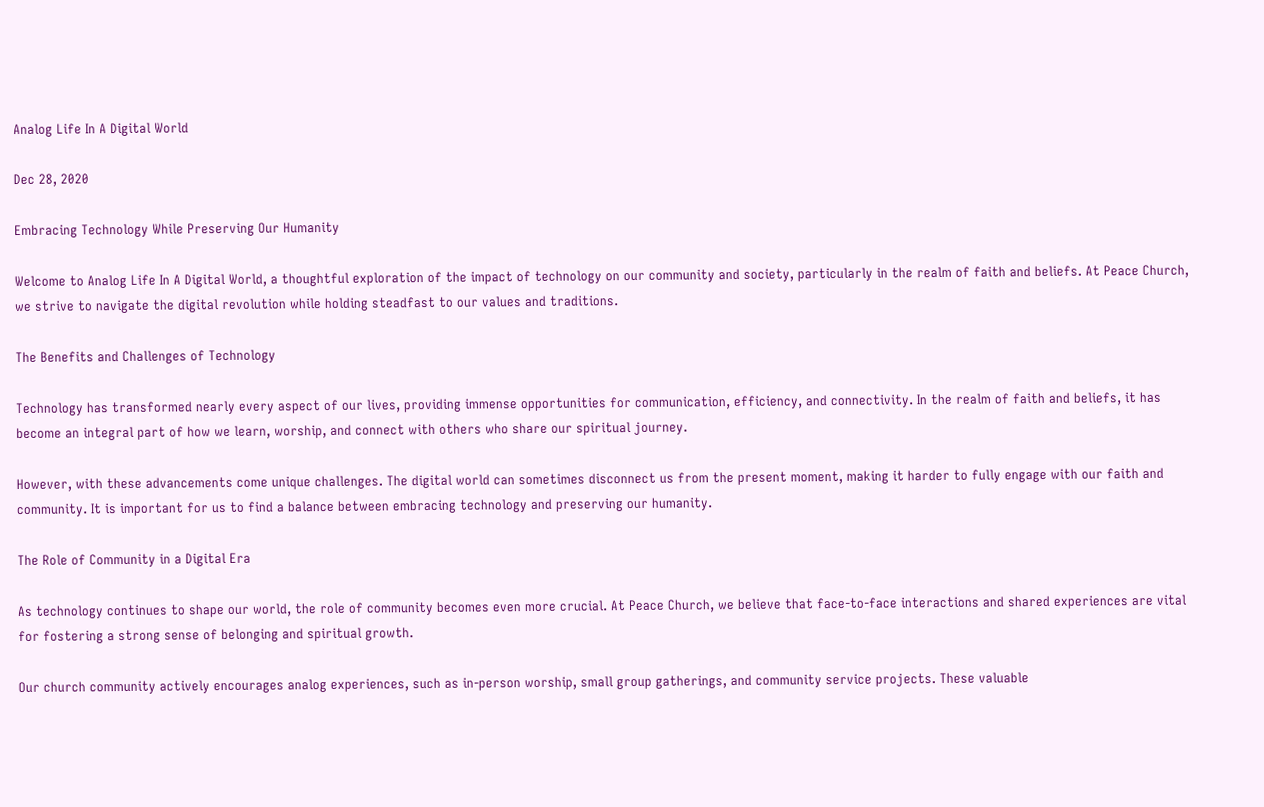Analog Life In A Digital World

Dec 28, 2020

Embracing Technology While Preserving Our Humanity

Welcome to Analog Life In A Digital World, a thoughtful exploration of the impact of technology on our community and society, particularly in the realm of faith and beliefs. At Peace Church, we strive to navigate the digital revolution while holding steadfast to our values and traditions.

The Benefits and Challenges of Technology

Technology has transformed nearly every aspect of our lives, providing immense opportunities for communication, efficiency, and connectivity. In the realm of faith and beliefs, it has become an integral part of how we learn, worship, and connect with others who share our spiritual journey.

However, with these advancements come unique challenges. The digital world can sometimes disconnect us from the present moment, making it harder to fully engage with our faith and community. It is important for us to find a balance between embracing technology and preserving our humanity.

The Role of Community in a Digital Era

As technology continues to shape our world, the role of community becomes even more crucial. At Peace Church, we believe that face-to-face interactions and shared experiences are vital for fostering a strong sense of belonging and spiritual growth.

Our church community actively encourages analog experiences, such as in-person worship, small group gatherings, and community service projects. These valuable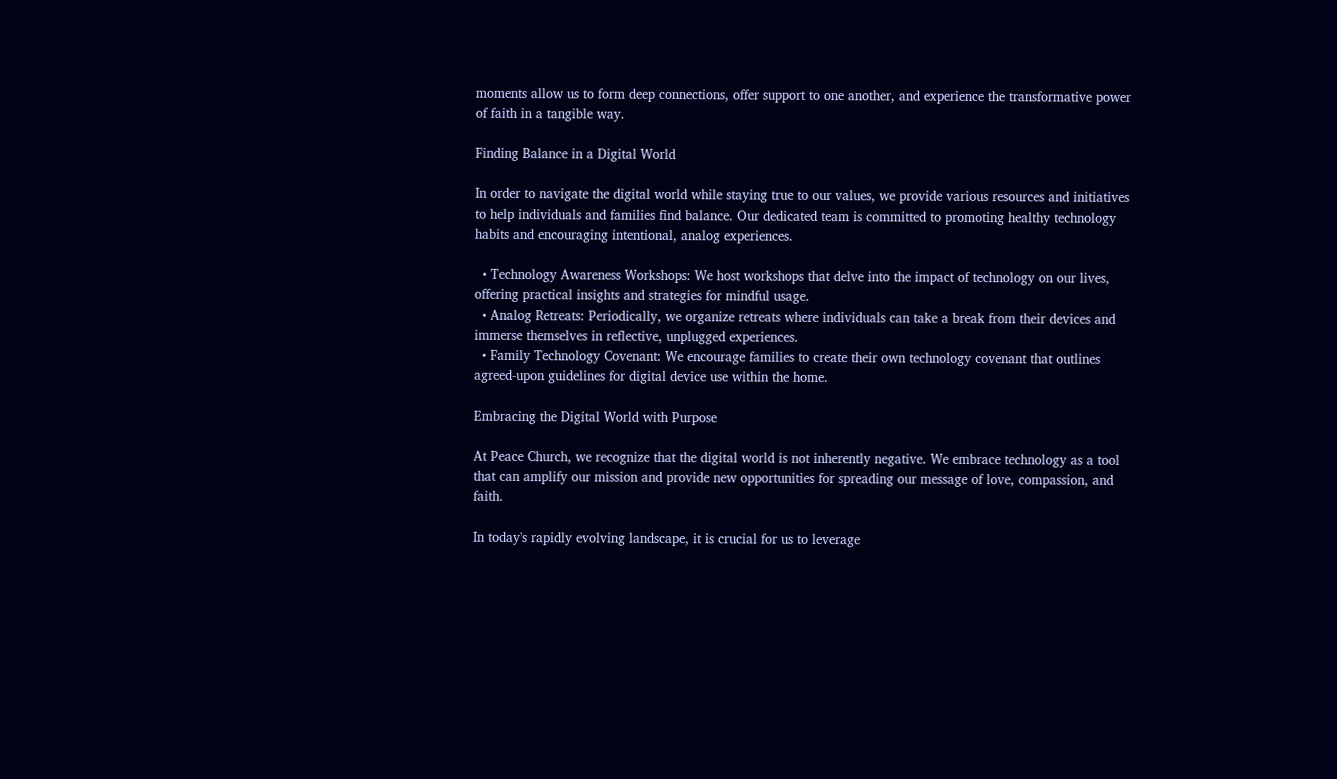moments allow us to form deep connections, offer support to one another, and experience the transformative power of faith in a tangible way.

Finding Balance in a Digital World

In order to navigate the digital world while staying true to our values, we provide various resources and initiatives to help individuals and families find balance. Our dedicated team is committed to promoting healthy technology habits and encouraging intentional, analog experiences.

  • Technology Awareness Workshops: We host workshops that delve into the impact of technology on our lives, offering practical insights and strategies for mindful usage.
  • Analog Retreats: Periodically, we organize retreats where individuals can take a break from their devices and immerse themselves in reflective, unplugged experiences.
  • Family Technology Covenant: We encourage families to create their own technology covenant that outlines agreed-upon guidelines for digital device use within the home.

Embracing the Digital World with Purpose

At Peace Church, we recognize that the digital world is not inherently negative. We embrace technology as a tool that can amplify our mission and provide new opportunities for spreading our message of love, compassion, and faith.

In today's rapidly evolving landscape, it is crucial for us to leverage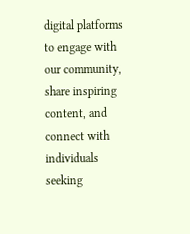digital platforms to engage with our community, share inspiring content, and connect with individuals seeking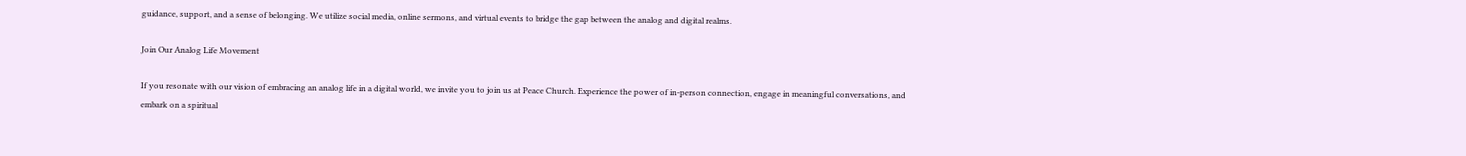guidance, support, and a sense of belonging. We utilize social media, online sermons, and virtual events to bridge the gap between the analog and digital realms.

Join Our Analog Life Movement

If you resonate with our vision of embracing an analog life in a digital world, we invite you to join us at Peace Church. Experience the power of in-person connection, engage in meaningful conversations, and embark on a spiritual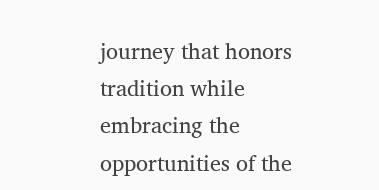journey that honors tradition while embracing the opportunities of the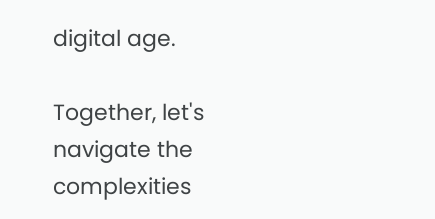digital age.

Together, let's navigate the complexities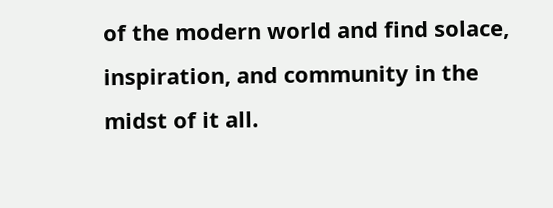of the modern world and find solace, inspiration, and community in the midst of it all.